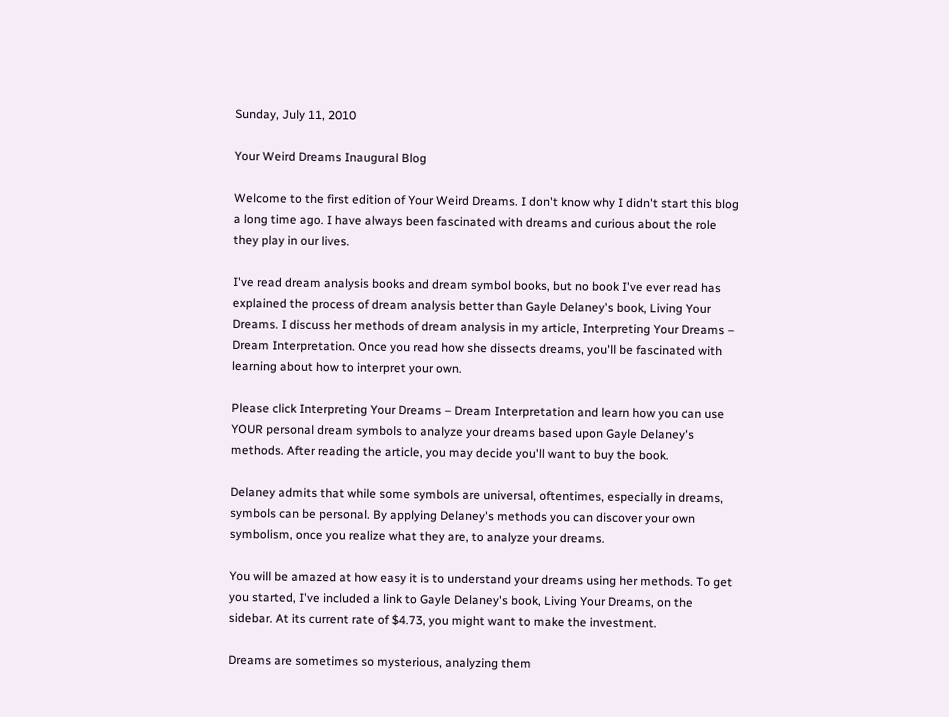Sunday, July 11, 2010

Your Weird Dreams Inaugural Blog

Welcome to the first edition of Your Weird Dreams. I don't know why I didn't start this blog a long time ago. I have always been fascinated with dreams and curious about the role they play in our lives.

I've read dream analysis books and dream symbol books, but no book I've ever read has explained the process of dream analysis better than Gayle Delaney's book, Living Your Dreams. I discuss her methods of dream analysis in my article, Interpreting Your Dreams – Dream Interpretation. Once you read how she dissects dreams, you'll be fascinated with learning about how to interpret your own.

Please click Interpreting Your Dreams – Dream Interpretation and learn how you can use YOUR personal dream symbols to analyze your dreams based upon Gayle Delaney's methods. After reading the article, you may decide you'll want to buy the book.

Delaney admits that while some symbols are universal, oftentimes, especially in dreams, symbols can be personal. By applying Delaney's methods you can discover your own symbolism, once you realize what they are, to analyze your dreams.

You will be amazed at how easy it is to understand your dreams using her methods. To get you started, I've included a link to Gayle Delaney's book, Living Your Dreams, on the sidebar. At its current rate of $4.73, you might want to make the investment.

Dreams are sometimes so mysterious, analyzing them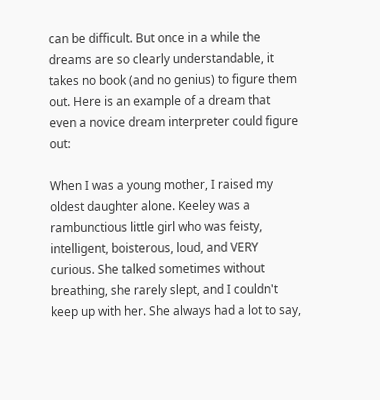can be difficult. But once in a while the dreams are so clearly understandable, it takes no book (and no genius) to figure them out. Here is an example of a dream that even a novice dream interpreter could figure out:

When I was a young mother, I raised my oldest daughter alone. Keeley was a rambunctious little girl who was feisty, intelligent, boisterous, loud, and VERY curious. She talked sometimes without breathing, she rarely slept, and I couldn't keep up with her. She always had a lot to say,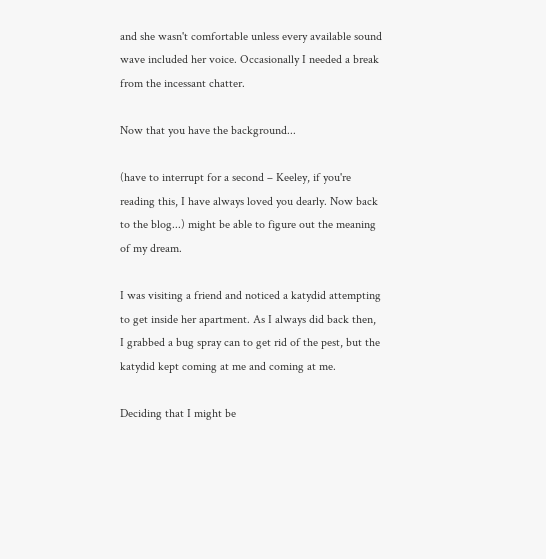and she wasn't comfortable unless every available sound wave included her voice. Occasionally I needed a break from the incessant chatter.

Now that you have the background...

(have to interrupt for a second – Keeley, if you're reading this, I have always loved you dearly. Now back to the blog...) might be able to figure out the meaning of my dream.

I was visiting a friend and noticed a katydid attempting to get inside her apartment. As I always did back then, I grabbed a bug spray can to get rid of the pest, but the katydid kept coming at me and coming at me.

Deciding that I might be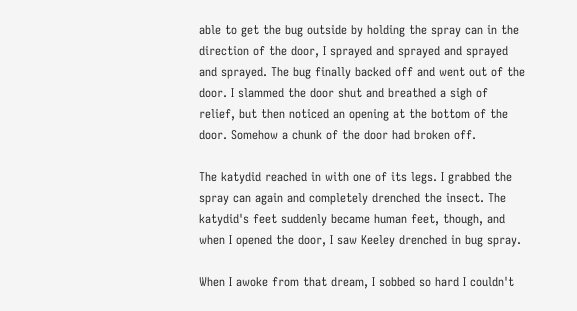able to get the bug outside by holding the spray can in the direction of the door, I sprayed and sprayed and sprayed and sprayed. The bug finally backed off and went out of the door. I slammed the door shut and breathed a sigh of relief, but then noticed an opening at the bottom of the door. Somehow a chunk of the door had broken off.

The katydid reached in with one of its legs. I grabbed the spray can again and completely drenched the insect. The katydid's feet suddenly became human feet, though, and when I opened the door, I saw Keeley drenched in bug spray.

When I awoke from that dream, I sobbed so hard I couldn't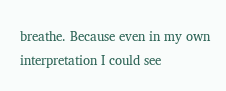breathe. Because even in my own interpretation I could see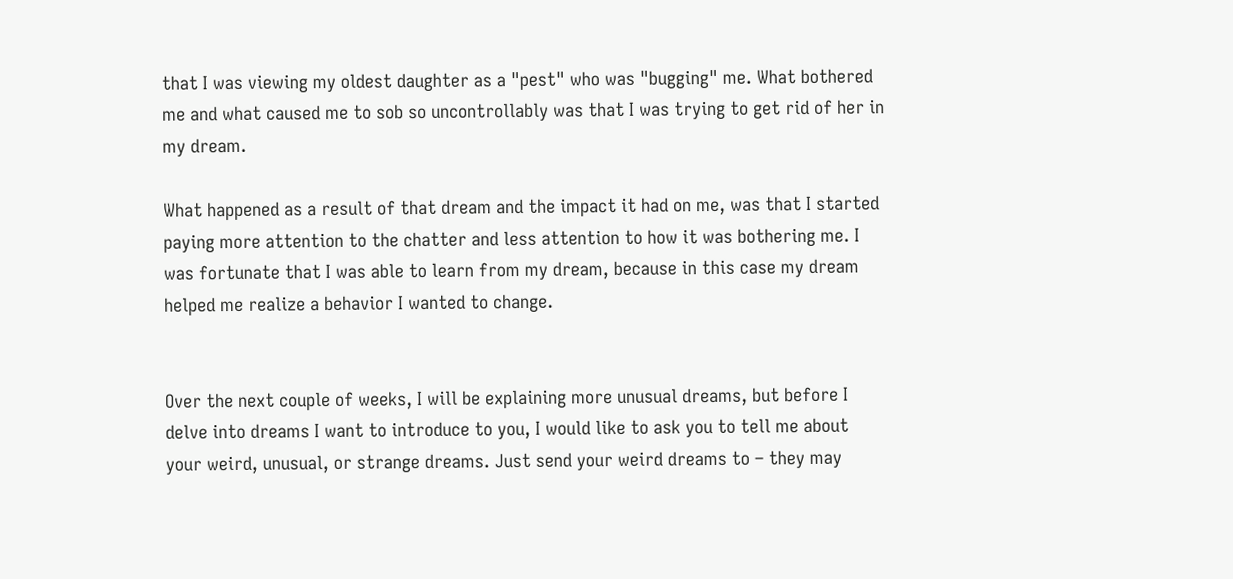that I was viewing my oldest daughter as a "pest" who was "bugging" me. What bothered me and what caused me to sob so uncontrollably was that I was trying to get rid of her in my dream.

What happened as a result of that dream and the impact it had on me, was that I started paying more attention to the chatter and less attention to how it was bothering me. I was fortunate that I was able to learn from my dream, because in this case my dream helped me realize a behavior I wanted to change.


Over the next couple of weeks, I will be explaining more unusual dreams, but before I delve into dreams I want to introduce to you, I would like to ask you to tell me about your weird, unusual, or strange dreams. Just send your weird dreams to – they may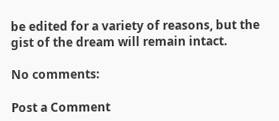be edited for a variety of reasons, but the gist of the dream will remain intact.

No comments:

Post a Comment